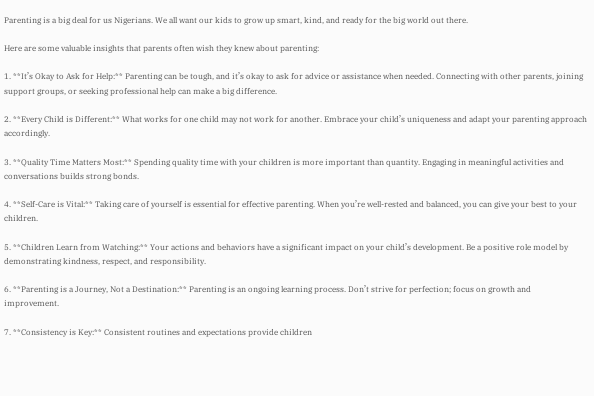Parenting is a big deal for us Nigerians. We all want our kids to grow up smart, kind, and ready for the big world out there.

Here are some valuable insights that parents often wish they knew about parenting:

1. **It’s Okay to Ask for Help:** Parenting can be tough, and it’s okay to ask for advice or assistance when needed. Connecting with other parents, joining support groups, or seeking professional help can make a big difference.

2. **Every Child is Different:** What works for one child may not work for another. Embrace your child’s uniqueness and adapt your parenting approach accordingly.

3. **Quality Time Matters Most:** Spending quality time with your children is more important than quantity. Engaging in meaningful activities and conversations builds strong bonds.

4. **Self-Care is Vital:** Taking care of yourself is essential for effective parenting. When you’re well-rested and balanced, you can give your best to your children.

5. **Children Learn from Watching:** Your actions and behaviors have a significant impact on your child’s development. Be a positive role model by demonstrating kindness, respect, and responsibility.

6. **Parenting is a Journey, Not a Destination:** Parenting is an ongoing learning process. Don’t strive for perfection; focus on growth and improvement.

7. **Consistency is Key:** Consistent routines and expectations provide children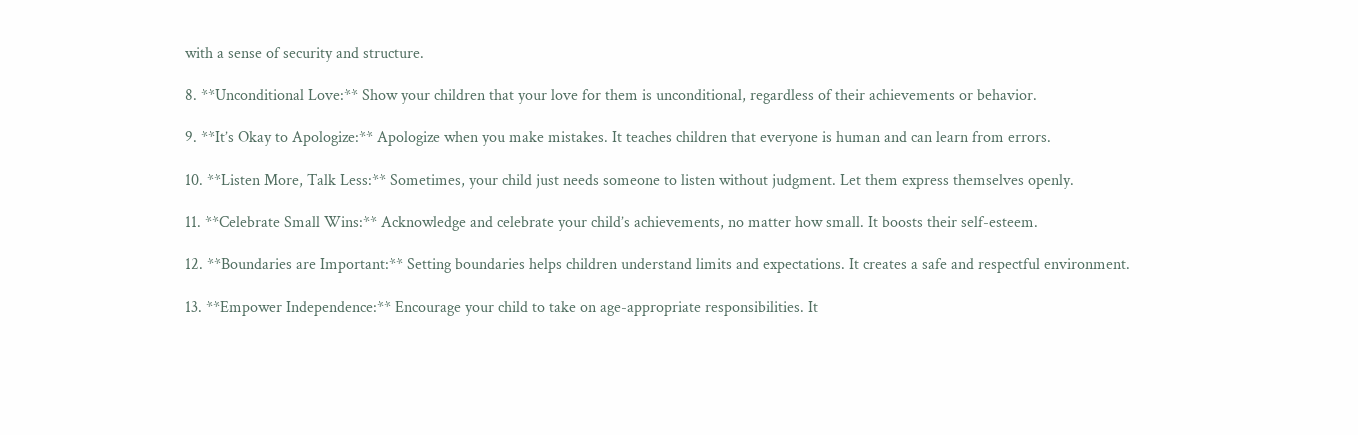with a sense of security and structure.

8. **Unconditional Love:** Show your children that your love for them is unconditional, regardless of their achievements or behavior.

9. **It’s Okay to Apologize:** Apologize when you make mistakes. It teaches children that everyone is human and can learn from errors.

10. **Listen More, Talk Less:** Sometimes, your child just needs someone to listen without judgment. Let them express themselves openly.

11. **Celebrate Small Wins:** Acknowledge and celebrate your child’s achievements, no matter how small. It boosts their self-esteem.

12. **Boundaries are Important:** Setting boundaries helps children understand limits and expectations. It creates a safe and respectful environment.

13. **Empower Independence:** Encourage your child to take on age-appropriate responsibilities. It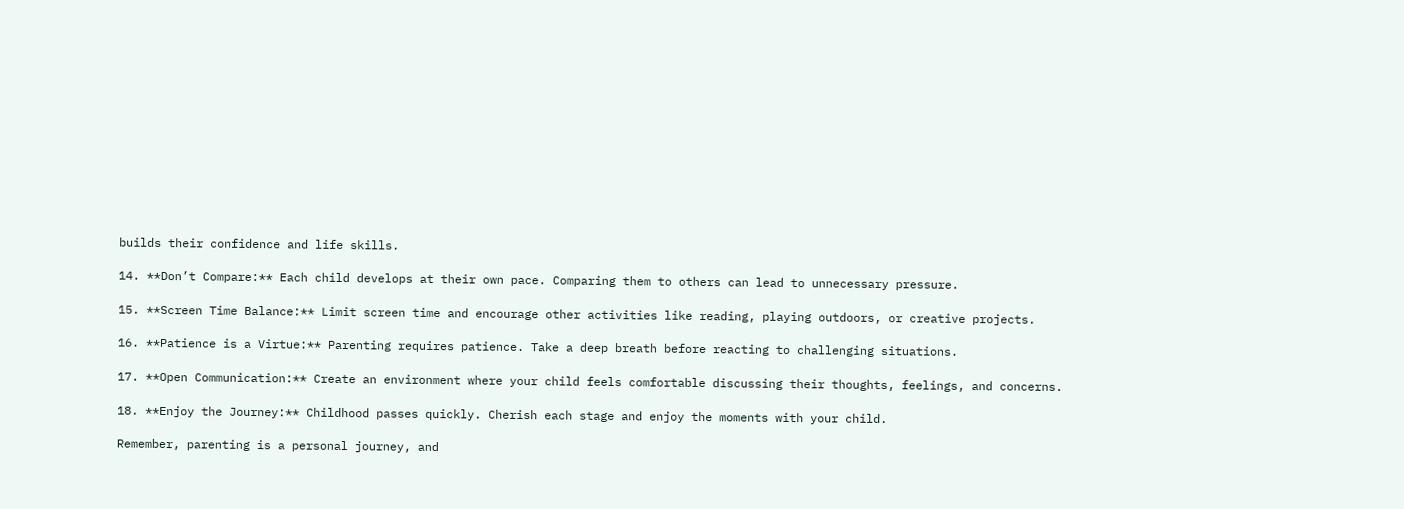builds their confidence and life skills.

14. **Don’t Compare:** Each child develops at their own pace. Comparing them to others can lead to unnecessary pressure.

15. **Screen Time Balance:** Limit screen time and encourage other activities like reading, playing outdoors, or creative projects.

16. **Patience is a Virtue:** Parenting requires patience. Take a deep breath before reacting to challenging situations.

17. **Open Communication:** Create an environment where your child feels comfortable discussing their thoughts, feelings, and concerns.

18. **Enjoy the Journey:** Childhood passes quickly. Cherish each stage and enjoy the moments with your child.

Remember, parenting is a personal journey, and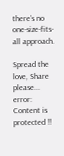there’s no one-size-fits-all approach.

Spread the love, Share please...
error: Content is protected !!